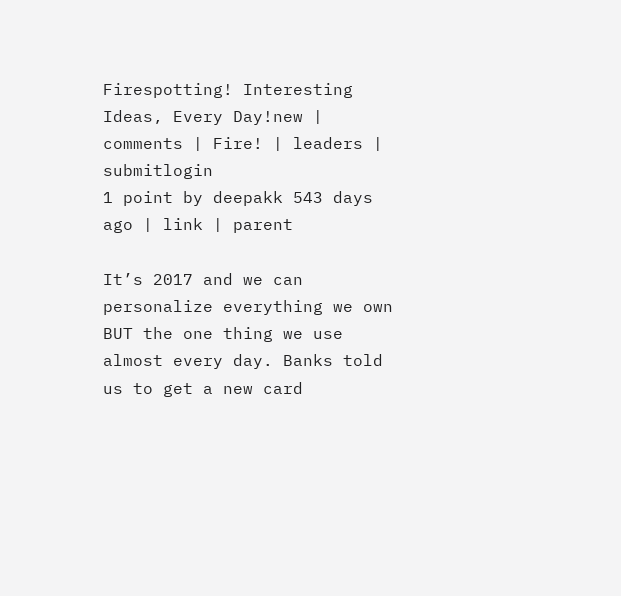Firespotting! Interesting Ideas, Every Day!new | comments | Fire! | leaders | submitlogin
1 point by deepakk 543 days ago | link | parent

It’s 2017 and we can personalize everything we own BUT the one thing we use almost every day. Banks told us to get a new card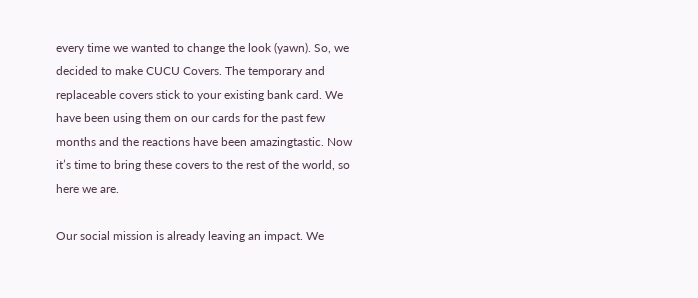every time we wanted to change the look (yawn). So, we decided to make CUCU Covers. The temporary and replaceable covers stick to your existing bank card. We have been using them on our cards for the past few months and the reactions have been amazingtastic. Now it’s time to bring these covers to the rest of the world, so here we are.

Our social mission is already leaving an impact. We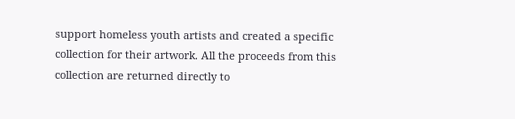support homeless youth artists and created a specific collection for their artwork. All the proceeds from this collection are returned directly to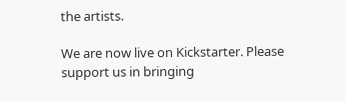the artists.

We are now live on Kickstarter. Please support us in bringing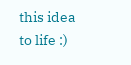this idea to life :)